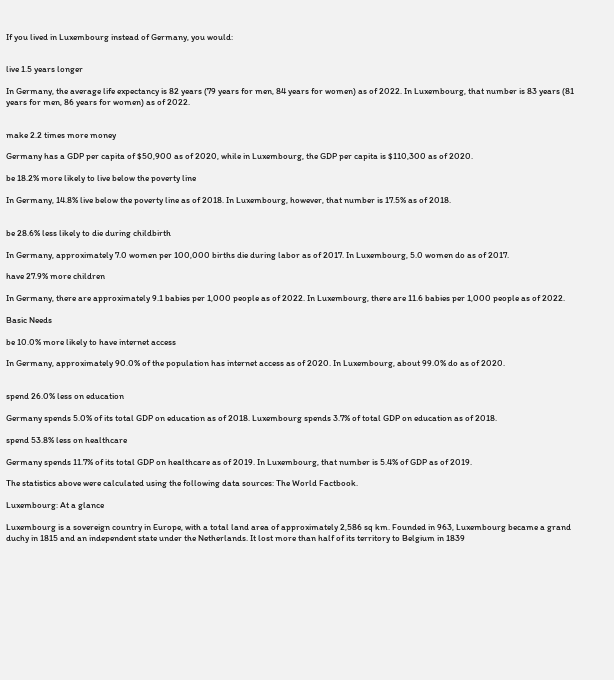If you lived in Luxembourg instead of Germany, you would:


live 1.5 years longer

In Germany, the average life expectancy is 82 years (79 years for men, 84 years for women) as of 2022. In Luxembourg, that number is 83 years (81 years for men, 86 years for women) as of 2022.


make 2.2 times more money

Germany has a GDP per capita of $50,900 as of 2020, while in Luxembourg, the GDP per capita is $110,300 as of 2020.

be 18.2% more likely to live below the poverty line

In Germany, 14.8% live below the poverty line as of 2018. In Luxembourg, however, that number is 17.5% as of 2018.


be 28.6% less likely to die during childbirth

In Germany, approximately 7.0 women per 100,000 births die during labor as of 2017. In Luxembourg, 5.0 women do as of 2017.

have 27.9% more children

In Germany, there are approximately 9.1 babies per 1,000 people as of 2022. In Luxembourg, there are 11.6 babies per 1,000 people as of 2022.

Basic Needs

be 10.0% more likely to have internet access

In Germany, approximately 90.0% of the population has internet access as of 2020. In Luxembourg, about 99.0% do as of 2020.


spend 26.0% less on education

Germany spends 5.0% of its total GDP on education as of 2018. Luxembourg spends 3.7% of total GDP on education as of 2018.

spend 53.8% less on healthcare

Germany spends 11.7% of its total GDP on healthcare as of 2019. In Luxembourg, that number is 5.4% of GDP as of 2019.

The statistics above were calculated using the following data sources: The World Factbook.

Luxembourg: At a glance

Luxembourg is a sovereign country in Europe, with a total land area of approximately 2,586 sq km. Founded in 963, Luxembourg became a grand duchy in 1815 and an independent state under the Netherlands. It lost more than half of its territory to Belgium in 1839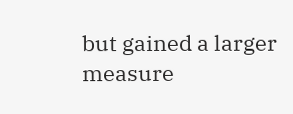but gained a larger measure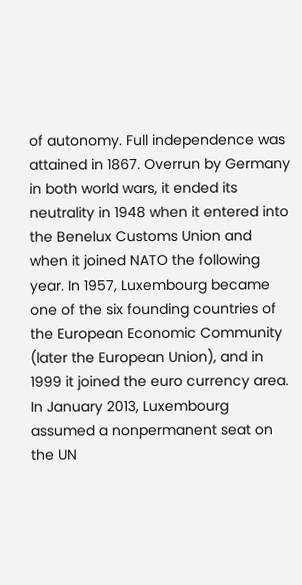of autonomy. Full independence was attained in 1867. Overrun by Germany in both world wars, it ended its neutrality in 1948 when it entered into the Benelux Customs Union and when it joined NATO the following year. In 1957, Luxembourg became one of the six founding countries of the European Economic Community (later the European Union), and in 1999 it joined the euro currency area. In January 2013, Luxembourg assumed a nonpermanent seat on the UN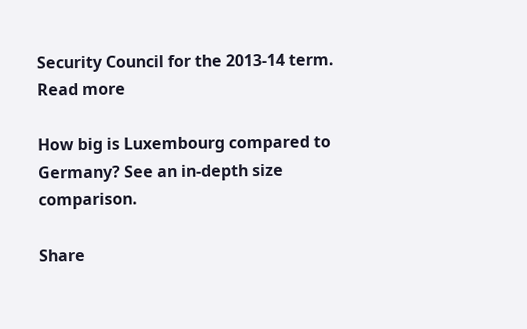Security Council for the 2013-14 term.
Read more

How big is Luxembourg compared to Germany? See an in-depth size comparison.

Share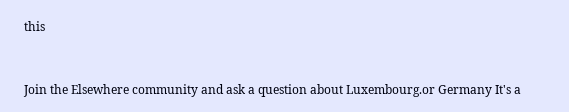this


Join the Elsewhere community and ask a question about Luxembourg.or Germany It's a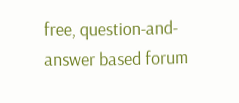free, question-and-answer based forum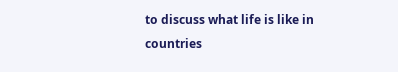to discuss what life is like in countries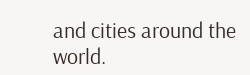and cities around the world.